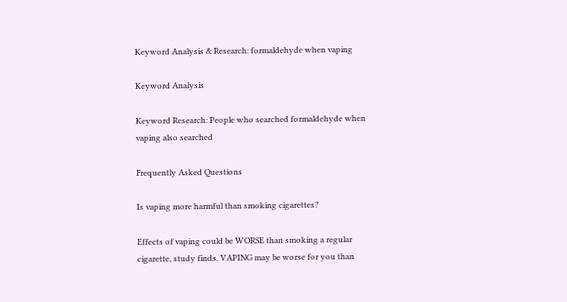Keyword Analysis & Research: formaldehyde when vaping

Keyword Analysis

Keyword Research: People who searched formaldehyde when vaping also searched

Frequently Asked Questions

Is vaping more harmful than smoking cigarettes?

Effects of vaping could be WORSE than smoking a regular cigarette, study finds. VAPING may be worse for you than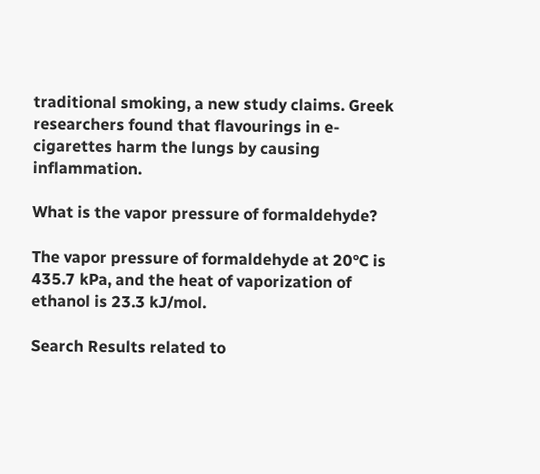traditional smoking, a new study claims. Greek researchers found that flavourings in e-cigarettes harm the lungs by causing inflammation.

What is the vapor pressure of formaldehyde?

The vapor pressure of formaldehyde at 20°C is 435.7 kPa, and the heat of vaporization of ethanol is 23.3 kJ/mol.

Search Results related to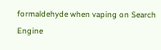formaldehyde when vaping on Search Engine